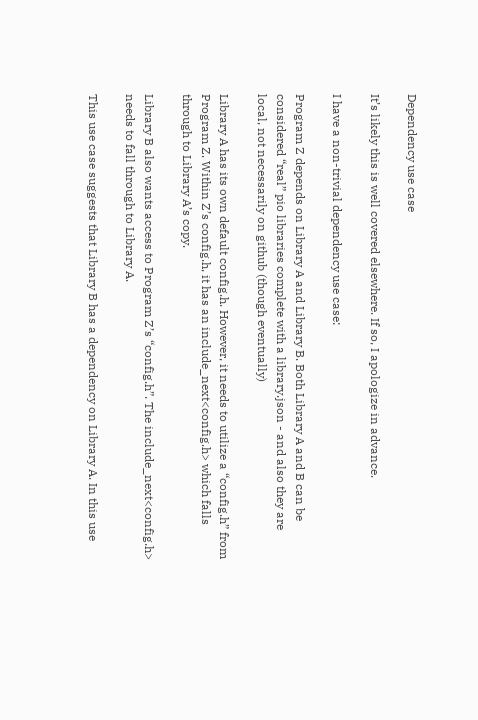Dependency use case

It’s likely this is well covered elsewhere. If so, I apologize in advance.

I have a non-trivial dependency use case:

Program Z depends on Library A and Library B. Both Library A and B can be considered “real” pio libraries complete with a library.json - and also they are local, not necessarily on github (though eventually)

Library A has its own default config.h. However, it needs to utilize a “config.h” from Program Z. Within Z’s config.h, it has an include_next<config.h> which falls through to Library A’s copy.

Library B also wants access to Program Z’s “config.h”. The include_next<config.h> needs to fall through to Library A.

This use case suggests that Library B has a dependency on Library A. In this use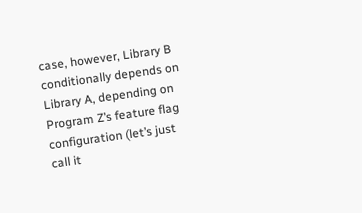case, however, Library B conditionally depends on Library A, depending on Program Z’s feature flag configuration (let’s just call it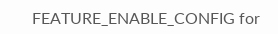FEATURE_ENABLE_CONFIG for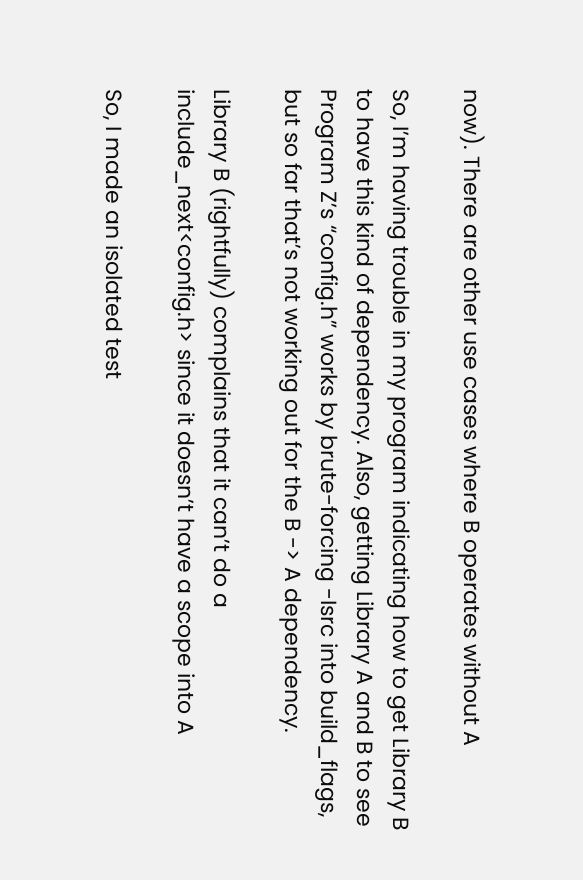now). There are other use cases where B operates without A

So, I’m having trouble in my program indicating how to get Library B to have this kind of dependency. Also, getting Library A and B to see Program Z’s “config.h” works by brute-forcing -Isrc into build_flags, but so far that’s not working out for the B -> A dependency.

Library B (rightfully) complains that it can’t do a include_next<config.h> since it doesn’t have a scope into A

So, I made an isolated test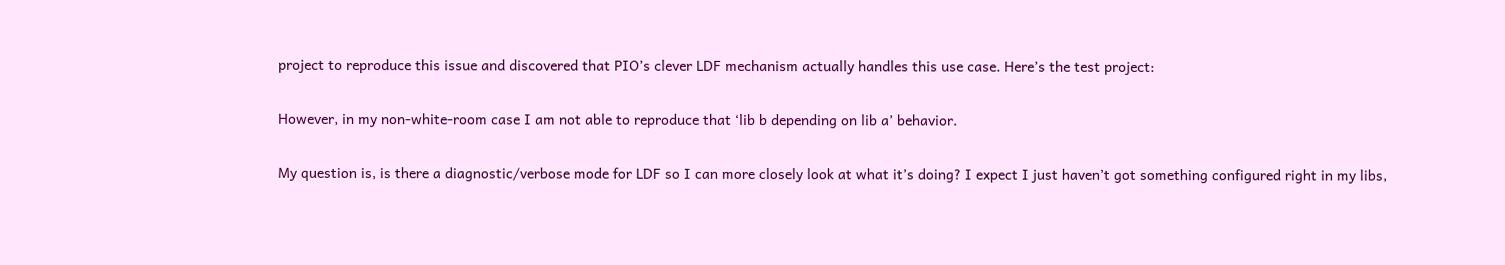project to reproduce this issue and discovered that PIO’s clever LDF mechanism actually handles this use case. Here’s the test project:

However, in my non-white-room case I am not able to reproduce that ‘lib b depending on lib a’ behavior.

My question is, is there a diagnostic/verbose mode for LDF so I can more closely look at what it’s doing? I expect I just haven’t got something configured right in my libs,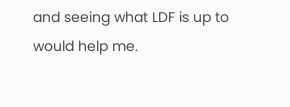and seeing what LDF is up to would help me.